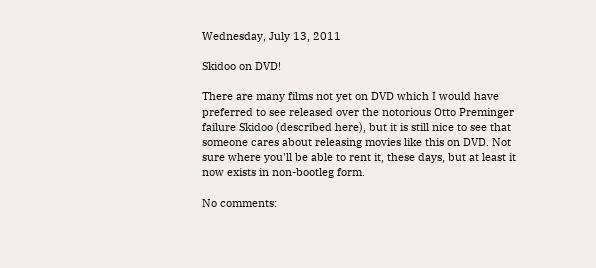Wednesday, July 13, 2011

Skidoo on DVD!

There are many films not yet on DVD which I would have preferred to see released over the notorious Otto Preminger failure Skidoo (described here), but it is still nice to see that someone cares about releasing movies like this on DVD. Not sure where you'll be able to rent it, these days, but at least it now exists in non-bootleg form.

No comments: